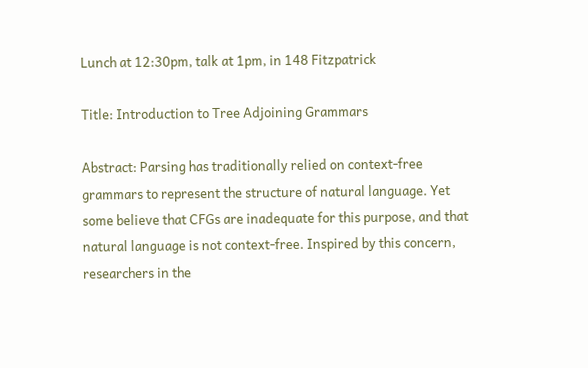Lunch at 12:30pm, talk at 1pm, in 148 Fitzpatrick

Title: Introduction to Tree Adjoining Grammars

Abstract: Parsing has traditionally relied on context-free grammars to represent the structure of natural language. Yet some believe that CFGs are inadequate for this purpose, and that natural language is not context-free. Inspired by this concern, researchers in the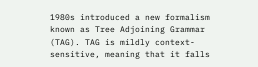1980s introduced a new formalism known as Tree Adjoining Grammar (TAG). TAG is mildly context-sensitive, meaning that it falls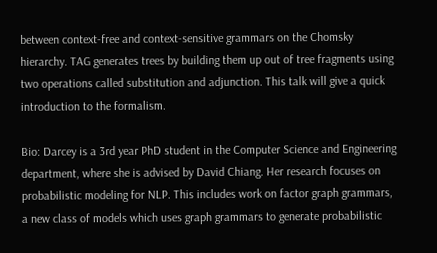between context-free and context-sensitive grammars on the Chomsky hierarchy. TAG generates trees by building them up out of tree fragments using two operations called substitution and adjunction. This talk will give a quick introduction to the formalism.

Bio: Darcey is a 3rd year PhD student in the Computer Science and Engineering department, where she is advised by David Chiang. Her research focuses on probabilistic modeling for NLP. This includes work on factor graph grammars, a new class of models which uses graph grammars to generate probabilistic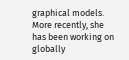graphical models. More recently, she has been working on globally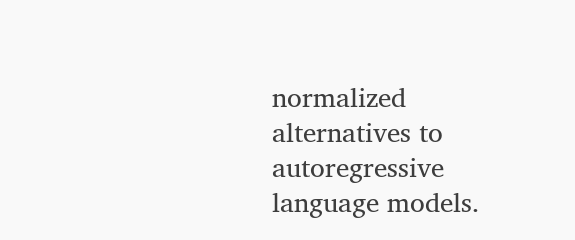normalized alternatives to autoregressive language models.